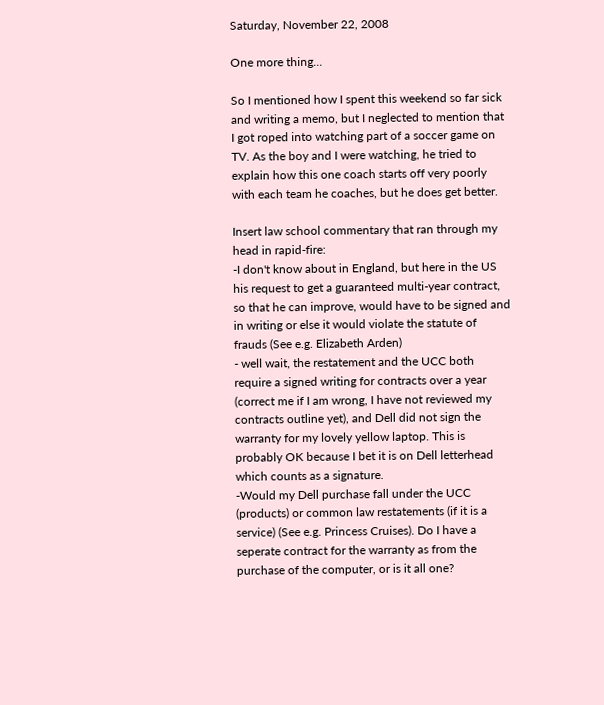Saturday, November 22, 2008

One more thing...

So I mentioned how I spent this weekend so far sick and writing a memo, but I neglected to mention that I got roped into watching part of a soccer game on TV. As the boy and I were watching, he tried to explain how this one coach starts off very poorly with each team he coaches, but he does get better.

Insert law school commentary that ran through my head in rapid-fire:
-I don't know about in England, but here in the US his request to get a guaranteed multi-year contract, so that he can improve, would have to be signed and in writing or else it would violate the statute of frauds (See e.g. Elizabeth Arden)
- well wait, the restatement and the UCC both require a signed writing for contracts over a year (correct me if I am wrong, I have not reviewed my contracts outline yet), and Dell did not sign the warranty for my lovely yellow laptop. This is probably OK because I bet it is on Dell letterhead which counts as a signature.
-Would my Dell purchase fall under the UCC (products) or common law restatements (if it is a service) (See e.g. Princess Cruises). Do I have a seperate contract for the warranty as from the purchase of the computer, or is it all one?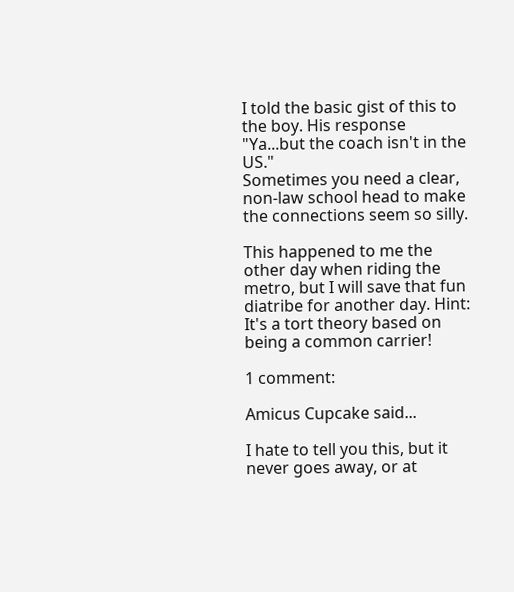I told the basic gist of this to the boy. His response "Ya...but the coach isn't in the US."
Sometimes you need a clear, non-law school head to make the connections seem so silly.

This happened to me the other day when riding the metro, but I will save that fun diatribe for another day. Hint: It's a tort theory based on being a common carrier!

1 comment:

Amicus Cupcake said...

I hate to tell you this, but it never goes away, or at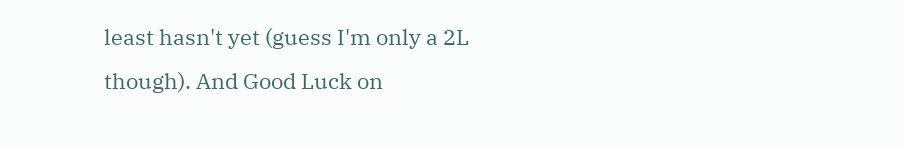least hasn't yet (guess I'm only a 2L though). And Good Luck on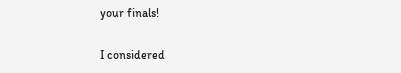your finals!

I considered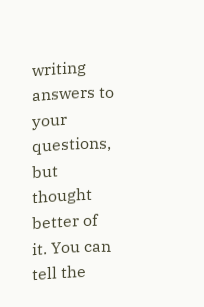writing answers to your questions, but thought better of it. You can tell the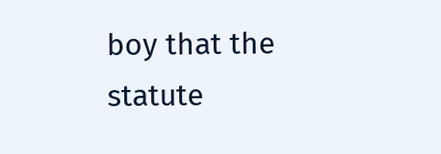boy that the statute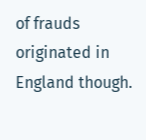of frauds originated in England though.